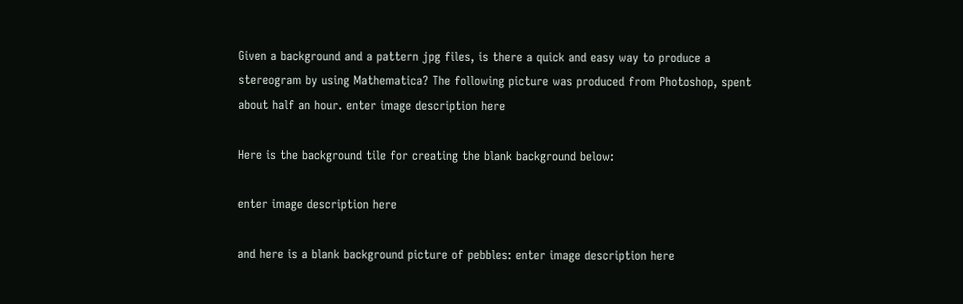Given a background and a pattern jpg files, is there a quick and easy way to produce a stereogram by using Mathematica? The following picture was produced from Photoshop, spent about half an hour. enter image description here

Here is the background tile for creating the blank background below:

enter image description here

and here is a blank background picture of pebbles: enter image description here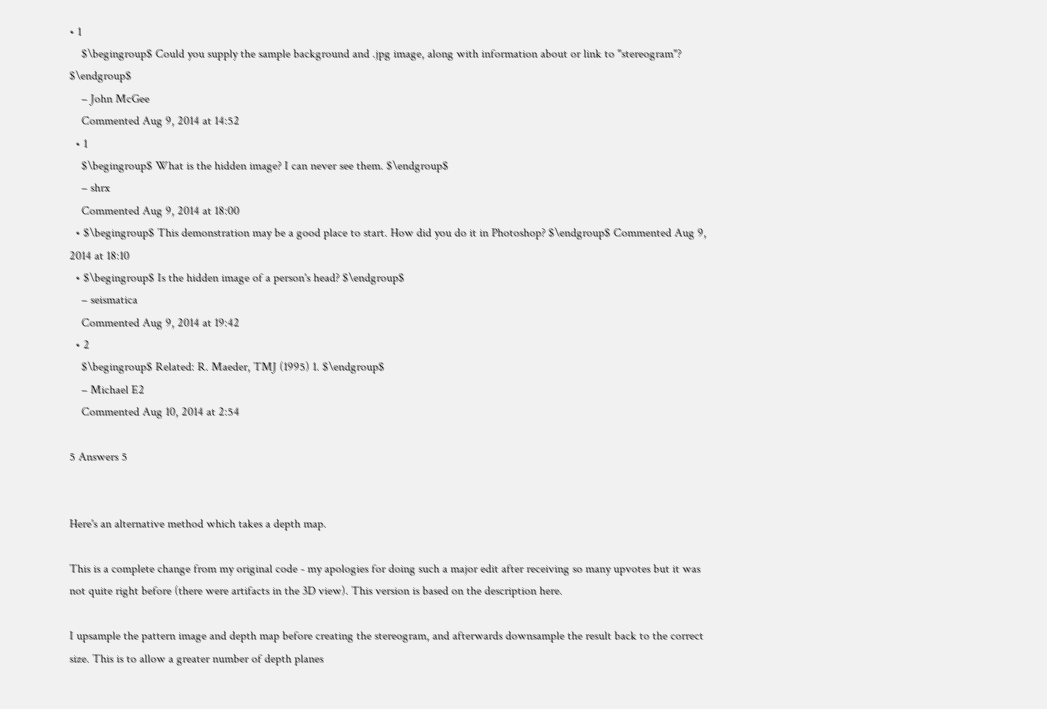• 1
    $\begingroup$ Could you supply the sample background and .jpg image, along with information about or link to "stereogram"? $\endgroup$
    – John McGee
    Commented Aug 9, 2014 at 14:52
  • 1
    $\begingroup$ What is the hidden image? I can never see them. $\endgroup$
    – shrx
    Commented Aug 9, 2014 at 18:00
  • $\begingroup$ This demonstration may be a good place to start. How did you do it in Photoshop? $\endgroup$ Commented Aug 9, 2014 at 18:10
  • $\begingroup$ Is the hidden image of a person's head? $\endgroup$
    – seismatica
    Commented Aug 9, 2014 at 19:42
  • 2
    $\begingroup$ Related: R. Maeder, TMJ (1995) 1. $\endgroup$
    – Michael E2
    Commented Aug 10, 2014 at 2:54

5 Answers 5


Here's an alternative method which takes a depth map.

This is a complete change from my original code - my apologies for doing such a major edit after receiving so many upvotes but it was not quite right before (there were artifacts in the 3D view). This version is based on the description here.

I upsample the pattern image and depth map before creating the stereogram, and afterwards downsample the result back to the correct size. This is to allow a greater number of depth planes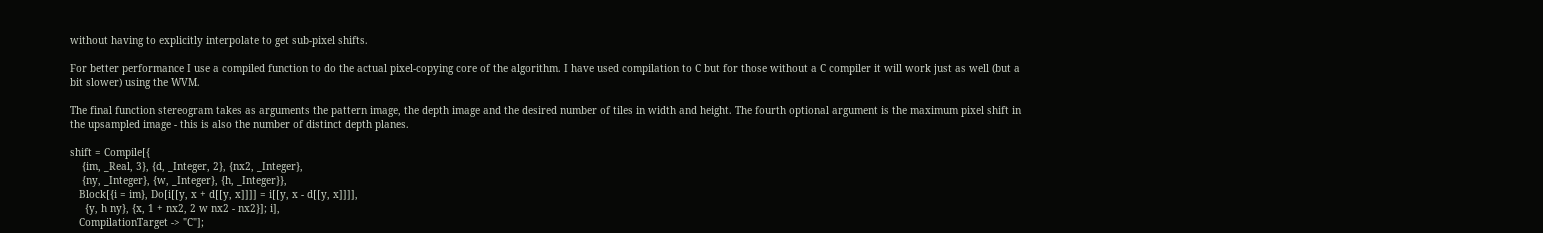without having to explicitly interpolate to get sub-pixel shifts.

For better performance I use a compiled function to do the actual pixel-copying core of the algorithm. I have used compilation to C but for those without a C compiler it will work just as well (but a bit slower) using the WVM.

The final function stereogram takes as arguments the pattern image, the depth image and the desired number of tiles in width and height. The fourth optional argument is the maximum pixel shift in the upsampled image - this is also the number of distinct depth planes.

shift = Compile[{
    {im, _Real, 3}, {d, _Integer, 2}, {nx2, _Integer},
    {ny, _Integer}, {w, _Integer}, {h, _Integer}},
   Block[{i = im}, Do[i[[y, x + d[[y, x]]]] = i[[y, x - d[[y, x]]]],
     {y, h ny}, {x, 1 + nx2, 2 w nx2 - nx2}]; i],
   CompilationTarget -> "C"];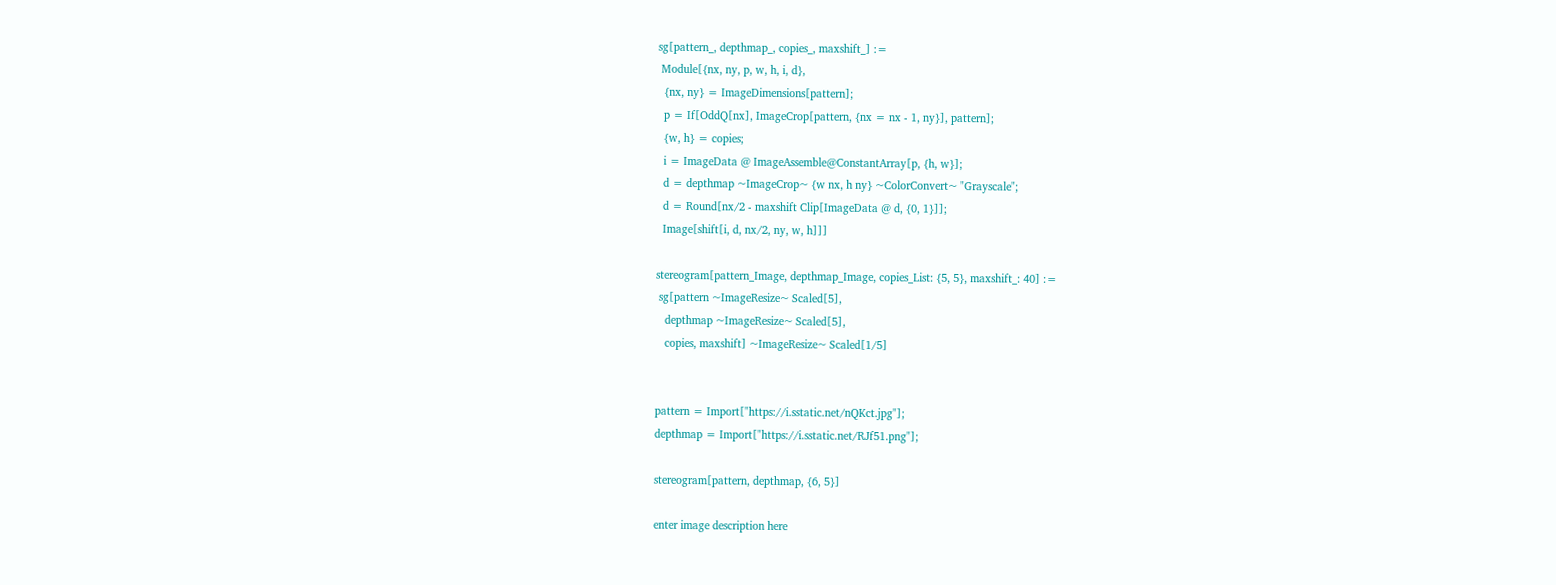sg[pattern_, depthmap_, copies_, maxshift_] :=
 Module[{nx, ny, p, w, h, i, d},
  {nx, ny} = ImageDimensions[pattern];
  p = If[OddQ[nx], ImageCrop[pattern, {nx = nx - 1, ny}], pattern];
  {w, h} = copies;
  i = ImageData @ ImageAssemble@ConstantArray[p, {h, w}];
  d = depthmap ~ImageCrop~ {w nx, h ny} ~ColorConvert~ "Grayscale";
  d = Round[nx/2 - maxshift Clip[ImageData @ d, {0, 1}]];
  Image[shift[i, d, nx/2, ny, w, h]]]

stereogram[pattern_Image, depthmap_Image, copies_List: {5, 5}, maxshift_: 40] :=
 sg[pattern ~ImageResize~ Scaled[5],
   depthmap ~ImageResize~ Scaled[5],
   copies, maxshift] ~ImageResize~ Scaled[1/5]


pattern = Import["https://i.sstatic.net/nQKct.jpg"];
depthmap = Import["https://i.sstatic.net/RJf51.png"];

stereogram[pattern, depthmap, {6, 5}]

enter image description here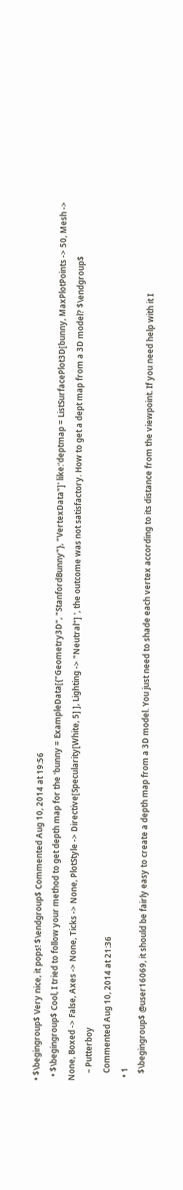• $\begingroup$ Very nice, it pops! $\endgroup$ Commented Aug 10, 2014 at 19:56
  • $\begingroup$ Cool, I tried to follow your method to get depth map for the 'bunny = ExampleData[{"Geometry3D", "StanfordBunny"}, "VertexData"]' like:'deptmap = ListSurfacePlot3D[bunny, MaxPlotPoints -> 50, Mesh -> None, Boxed -> False, Axes -> None, Ticks -> None, PlotStyle -> Directive[Specularity[White, 5] ], Lighting -> "Neutral"] ', the outcome was not satisfactory. How to get a dept map from a 3D model? $\endgroup$
    – Putterboy
    Commented Aug 10, 2014 at 21:36
  • 1
    $\begingroup$ @user16069, it should be fairly easy to create a depth map from a 3D model. You just need to shade each vertex according to its distance from the viewpoint. If you need help with it I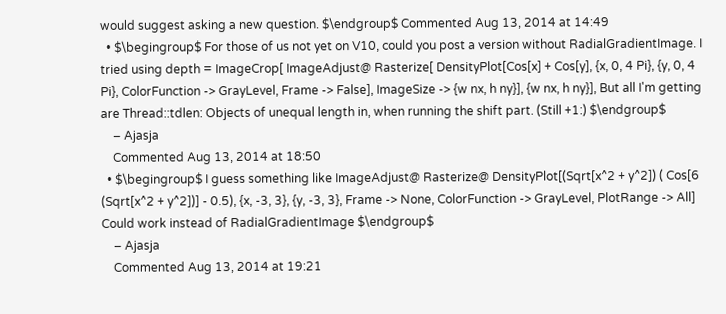would suggest asking a new question. $\endgroup$ Commented Aug 13, 2014 at 14:49
  • $\begingroup$ For those of us not yet on V10, could you post a version without RadialGradientImage. I tried using depth = ImageCrop[ ImageAdjust@ Rasterize[ DensityPlot[Cos[x] + Cos[y], {x, 0, 4 Pi}, {y, 0, 4 Pi}, ColorFunction -> GrayLevel, Frame -> False], ImageSize -> {w nx, h ny}], {w nx, h ny}], But all I'm getting are Thread::tdlen: Objects of unequal length in, when running the shift part. (Still +1:) $\endgroup$
    – Ajasja
    Commented Aug 13, 2014 at 18:50
  • $\begingroup$ I guess something like ImageAdjust@ Rasterize@ DensityPlot[(Sqrt[x^2 + y^2]) ( Cos[6 (Sqrt[x^2 + y^2])] - 0.5), {x, -3, 3}, {y, -3, 3}, Frame -> None, ColorFunction -> GrayLevel, PlotRange -> All] Could work instead of RadialGradientImage $\endgroup$
    – Ajasja
    Commented Aug 13, 2014 at 19:21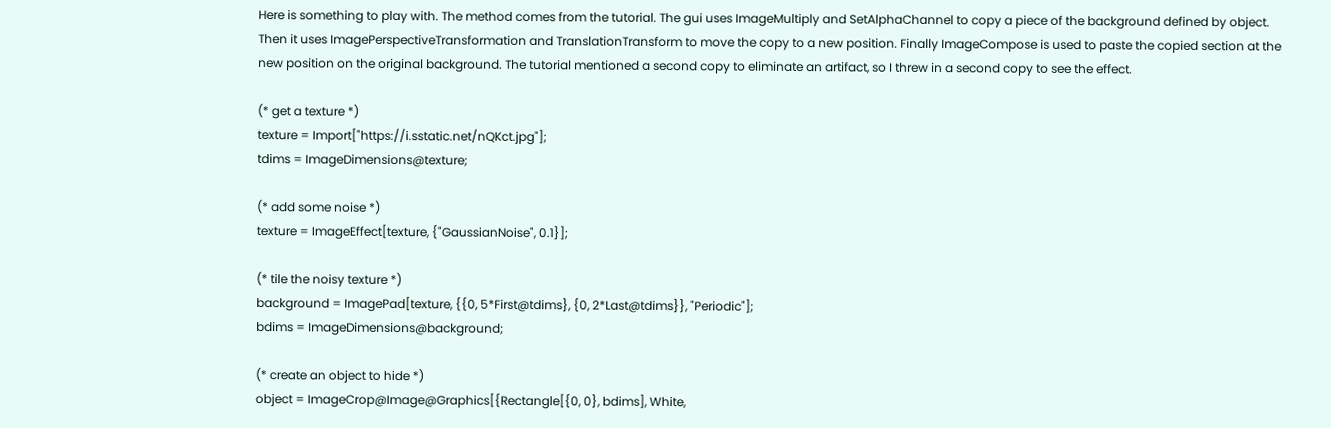Here is something to play with. The method comes from the tutorial. The gui uses ImageMultiply and SetAlphaChannel to copy a piece of the background defined by object. Then it uses ImagePerspectiveTransformation and TranslationTransform to move the copy to a new position. Finally ImageCompose is used to paste the copied section at the new position on the original background. The tutorial mentioned a second copy to eliminate an artifact, so I threw in a second copy to see the effect.

(* get a texture *)
texture = Import["https://i.sstatic.net/nQKct.jpg"];
tdims = ImageDimensions@texture;

(* add some noise *)
texture = ImageEffect[texture, {"GaussianNoise", 0.1}];

(* tile the noisy texture *)
background = ImagePad[texture, {{0, 5*First@tdims}, {0, 2*Last@tdims}}, "Periodic"];
bdims = ImageDimensions@background;

(* create an object to hide *)
object = ImageCrop@Image@Graphics[{Rectangle[{0, 0}, bdims], White,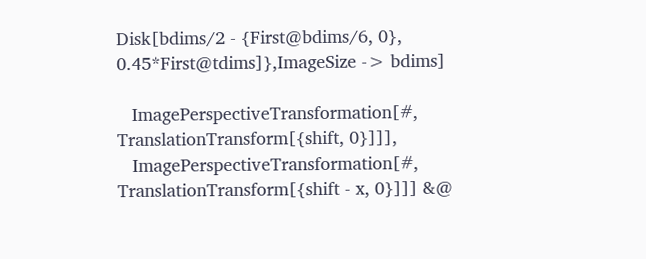Disk[bdims/2 - {First@bdims/6, 0}, 0.45*First@tdims]},ImageSize -> bdims]

   ImagePerspectiveTransformation[#, TranslationTransform[{shift, 0}]]],
   ImagePerspectiveTransformation[#, TranslationTransform[{shift - x, 0}]]] &@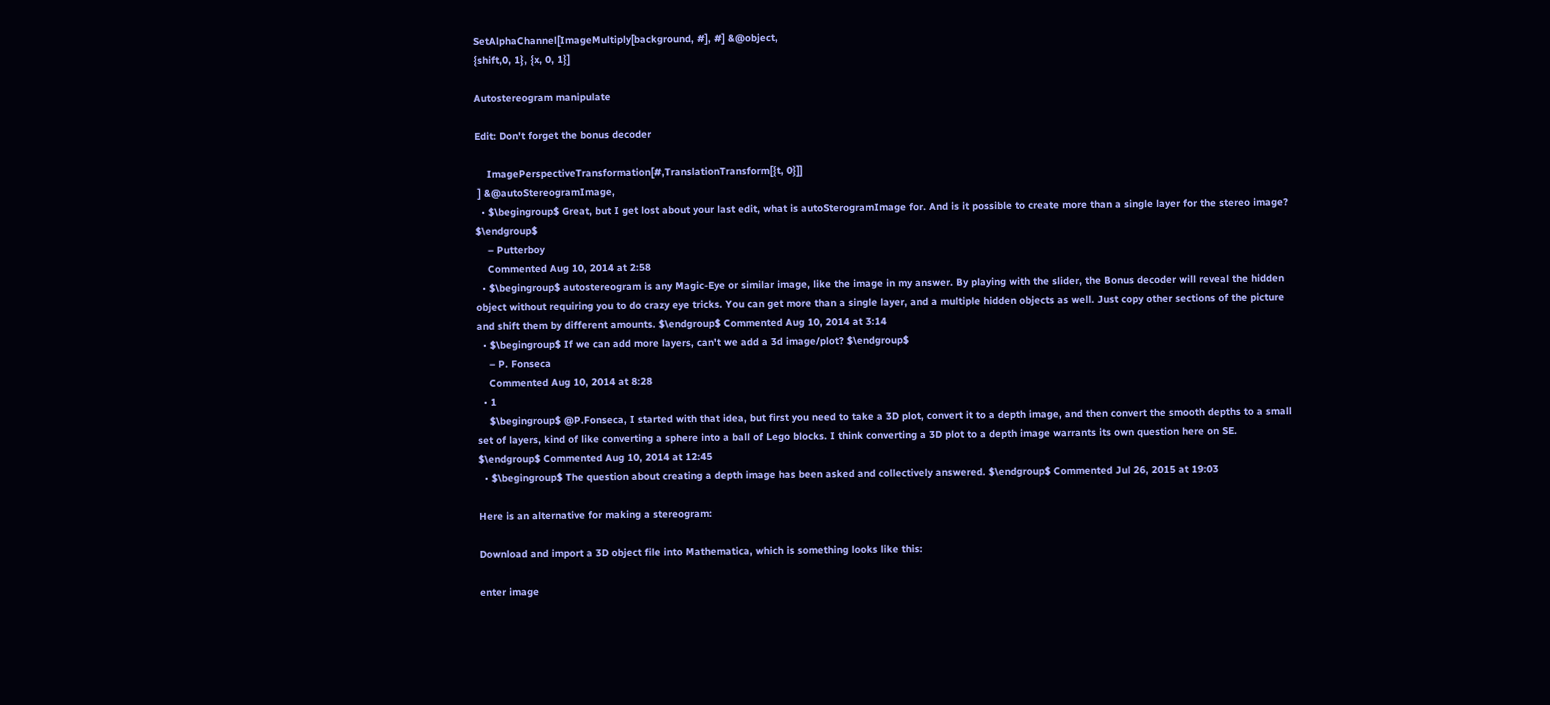SetAlphaChannel[ImageMultiply[background, #], #] &@object,
{shift,0, 1}, {x, 0, 1}]

Autostereogram manipulate

Edit: Don't forget the bonus decoder

    ImagePerspectiveTransformation[#,TranslationTransform[{t, 0}]]
 ] &@autoStereogramImage,
  • $\begingroup$ Great, but I get lost about your last edit, what is autoSterogramImage for. And is it possible to create more than a single layer for the stereo image? $\endgroup$
    – Putterboy
    Commented Aug 10, 2014 at 2:58
  • $\begingroup$ autostereogram is any Magic-Eye or similar image, like the image in my answer. By playing with the slider, the Bonus decoder will reveal the hidden object without requiring you to do crazy eye tricks. You can get more than a single layer, and a multiple hidden objects as well. Just copy other sections of the picture and shift them by different amounts. $\endgroup$ Commented Aug 10, 2014 at 3:14
  • $\begingroup$ If we can add more layers, can't we add a 3d image/plot? $\endgroup$
    – P. Fonseca
    Commented Aug 10, 2014 at 8:28
  • 1
    $\begingroup$ @P.Fonseca, I started with that idea, but first you need to take a 3D plot, convert it to a depth image, and then convert the smooth depths to a small set of layers, kind of like converting a sphere into a ball of Lego blocks. I think converting a 3D plot to a depth image warrants its own question here on SE. $\endgroup$ Commented Aug 10, 2014 at 12:45
  • $\begingroup$ The question about creating a depth image has been asked and collectively answered. $\endgroup$ Commented Jul 26, 2015 at 19:03

Here is an alternative for making a stereogram:

Download and import a 3D object file into Mathematica, which is something looks like this:

enter image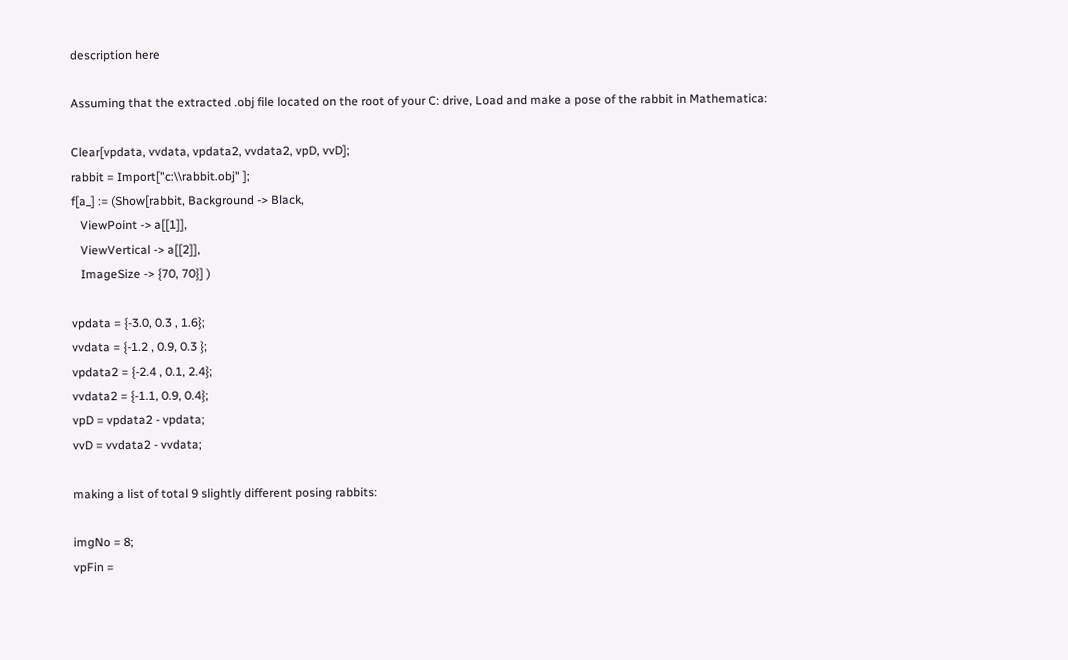description here

Assuming that the extracted .obj file located on the root of your C: drive, Load and make a pose of the rabbit in Mathematica:

Clear[vpdata, vvdata, vpdata2, vvdata2, vpD, vvD];
rabbit = Import["c:\\rabbit.obj" ];
f[a_] := (Show[rabbit, Background -> Black,
   ViewPoint -> a[[1]],
   ViewVertical -> a[[2]],
   ImageSize -> {70, 70}] )

vpdata = {-3.0, 0.3 , 1.6};
vvdata = {-1.2 , 0.9, 0.3 };
vpdata2 = {-2.4 , 0.1, 2.4};
vvdata2 = {-1.1, 0.9, 0.4};
vpD = vpdata2 - vpdata;
vvD = vvdata2 - vvdata;

making a list of total 9 slightly different posing rabbits:

imgNo = 8;
vpFin =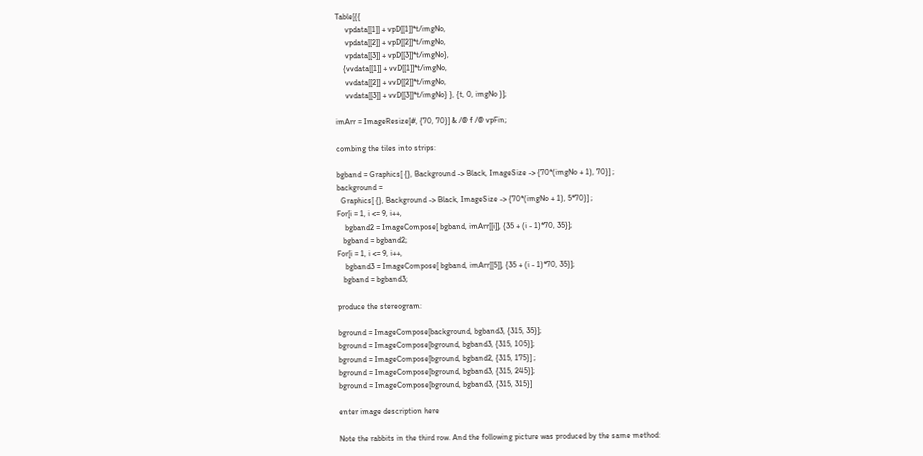Table[{{
     vpdata[[1]] + vpD[[1]]*t/imgNo,
     vpdata[[2]] + vpD[[2]]*t/imgNo,
     vpdata[[3]] + vpD[[3]]*t/imgNo},
    {vvdata[[1]] + vvD[[1]]*t/imgNo,
     vvdata[[2]] + vvD[[2]]*t/imgNo,
     vvdata[[3]] + vvD[[3]]*t/imgNo} }, {t, 0, imgNo }];

imArr = ImageResize[#, {70, 70}] & /@ f /@ vpFin;

combing the tiles into strips:

bgband = Graphics[ {}, Background -> Black, ImageSize -> {70*(imgNo + 1), 70}] ;
background =
  Graphics[ {}, Background -> Black, ImageSize -> {70*(imgNo + 1), 5*70}] ;
For[i = 1, i <= 9, i++,
    bgband2 = ImageCompose[ bgband, imArr[[i]], {35 + (i - 1)*70, 35}];
   bgband = bgband2;
For[i = 1, i <= 9, i++,
    bgband3 = ImageCompose[ bgband, imArr[[5]], {35 + (i - 1)*70, 35}];
   bgband = bgband3;

produce the stereogram:

bground = ImageCompose[background, bgband3, {315, 35}];
bground = ImageCompose[bground, bgband3, {315, 105}];
bground = ImageCompose[bground, bgband2, {315, 175}] ;
bground = ImageCompose[bground, bgband3, {315, 245}];
bground = ImageCompose[bground, bgband3, {315, 315}]

enter image description here

Note the rabbits in the third row. And the following picture was produced by the same method: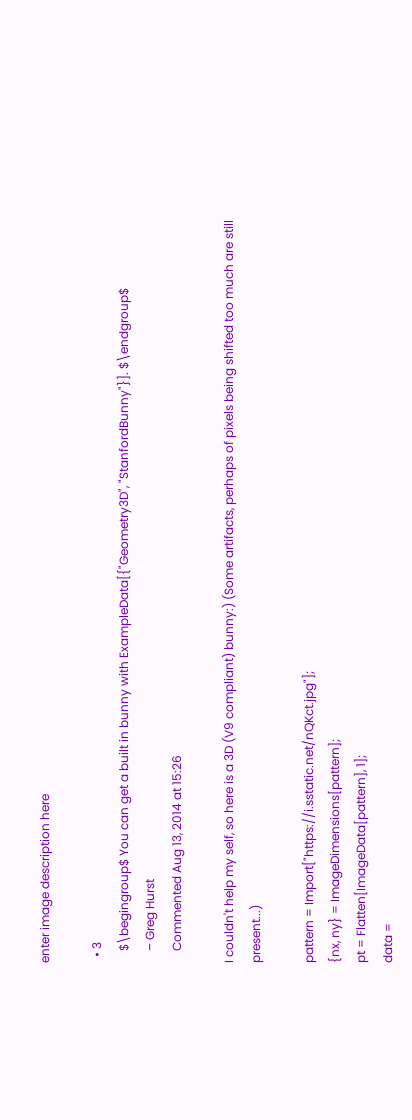enter image description here

  • 3
    $\begingroup$ You can get a built in bunny with ExampleData[{"Geometry3D", "StanfordBunny"}]. $\endgroup$
    – Greg Hurst
    Commented Aug 13, 2014 at 15:26

I couldn't help my self, so here is a 3D (V9 compliant) bunny:) (Some artifacts, perhaps of pixels being shifted too much are still present...)

pattern = Import["https://i.sstatic.net/nQKct.jpg"];
{nx, ny} = ImageDimensions[pattern];
pt = Flatten[ImageData[pattern], 1];
data =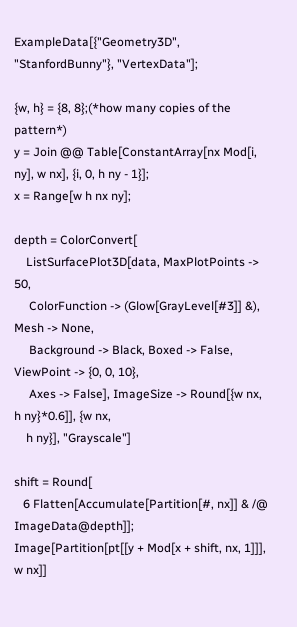ExampleData[{"Geometry3D", "StanfordBunny"}, "VertexData"];

{w, h} = {8, 8};(*how many copies of the pattern*)
y = Join @@ Table[ConstantArray[nx Mod[i, ny], w nx], {i, 0, h ny - 1}];
x = Range[w h nx ny];

depth = ColorConvert[
    ListSurfacePlot3D[data, MaxPlotPoints -> 50,
     ColorFunction -> (Glow[GrayLevel[#3]] &), Mesh -> None,
     Background -> Black, Boxed -> False, ViewPoint -> {0, 0, 10},
     Axes -> False], ImageSize -> Round[{w nx, h ny}*0.6]], {w nx,
    h ny}], "Grayscale"]

shift = Round[
   6 Flatten[Accumulate[Partition[#, nx]] & /@ ImageData@depth]];
Image[Partition[pt[[y + Mod[x + shift, nx, 1]]], w nx]]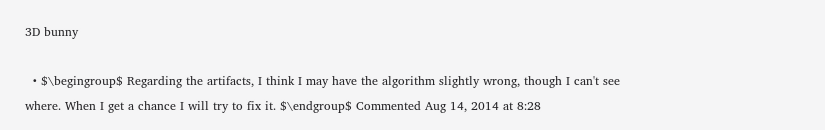3D bunny

  • $\begingroup$ Regarding the artifacts, I think I may have the algorithm slightly wrong, though I can't see where. When I get a chance I will try to fix it. $\endgroup$ Commented Aug 14, 2014 at 8:28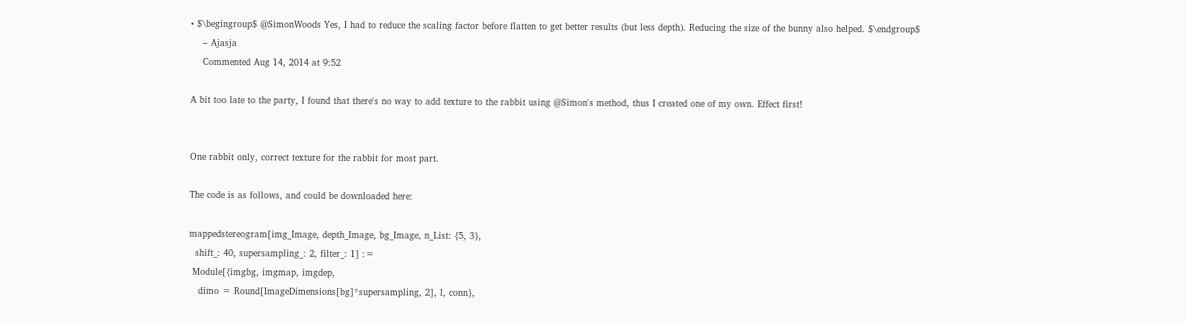• $\begingroup$ @SimonWoods Yes, I had to reduce the scaling factor before flatten to get better results (but less depth). Reducing the size of the bunny also helped. $\endgroup$
    – Ajasja
    Commented Aug 14, 2014 at 9:52

A bit too late to the party, I found that there's no way to add texture to the rabbit using @Simon's method, thus I created one of my own. Effect first!


One rabbit only, correct texture for the rabbit for most part.

The code is as follows, and could be downloaded here:

mappedstereogram[img_Image, depth_Image, bg_Image, n_List: {5, 3},
  shift_: 40, supersampling_: 2, filter_: 1] :=
 Module[{imgbg, imgmap, imgdep,
   dimo = Round[ImageDimensions[bg]*supersampling, 2], l, conn},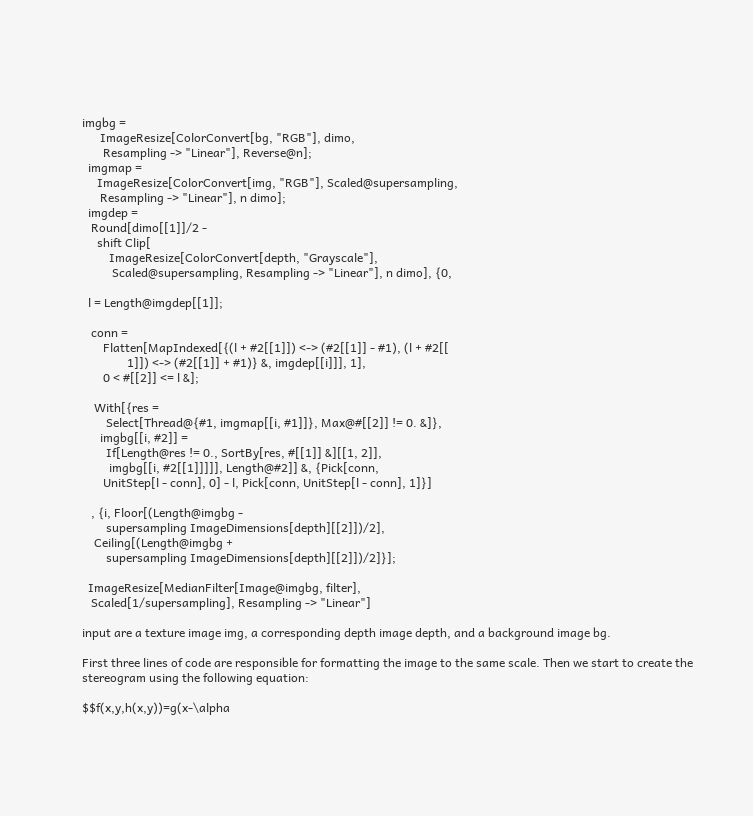imgbg =
      ImageResize[ColorConvert[bg, "RGB"], dimo,
       Resampling -> "Linear"], Reverse@n];
  imgmap =
     ImageResize[ColorConvert[img, "RGB"], Scaled@supersampling,
      Resampling -> "Linear"], n dimo];
  imgdep =
   Round[dimo[[1]]/2 -
     shift Clip[
         ImageResize[ColorConvert[depth, "Grayscale"],
          Scaled@supersampling, Resampling -> "Linear"], n dimo], {0,

  l = Length@imgdep[[1]];

   conn =
       Flatten[MapIndexed[{(l + #2[[1]]) <-> (#2[[1]] - #1), (l + #2[[
               1]]) <-> (#2[[1]] + #1)} &, imgdep[[i]]], 1],
       0 < #[[2]] <= l &];

    With[{res =
        Select[Thread@{#1, imgmap[[i, #1]]}, Max@#[[2]] != 0. &]},
      imgbg[[i, #2]] =
        If[Length@res != 0., SortBy[res, #[[1]] &][[1, 2]],
         imgbg[[i, #2[[1]]]]], Length@#2]] &, {Pick[conn,
       UnitStep[l - conn], 0] - l, Pick[conn, UnitStep[l - conn], 1]}]

   , {i, Floor[(Length@imgbg -
        supersampling ImageDimensions[depth][[2]])/2],
    Ceiling[(Length@imgbg +
        supersampling ImageDimensions[depth][[2]])/2]}];

  ImageResize[MedianFilter[Image@imgbg, filter],
   Scaled[1/supersampling], Resampling -> "Linear"]

input are a texture image img, a corresponding depth image depth, and a background image bg.

First three lines of code are responsible for formatting the image to the same scale. Then we start to create the stereogram using the following equation:

$$f(x,y,h(x,y))=g(x-\alpha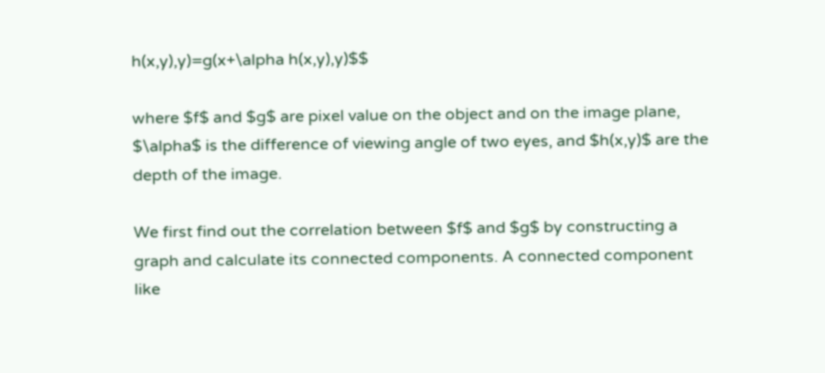h(x,y),y)=g(x+\alpha h(x,y),y)$$

where $f$ and $g$ are pixel value on the object and on the image plane, $\alpha$ is the difference of viewing angle of two eyes, and $h(x,y)$ are the depth of the image.

We first find out the correlation between $f$ and $g$ by constructing a graph and calculate its connected components. A connected component like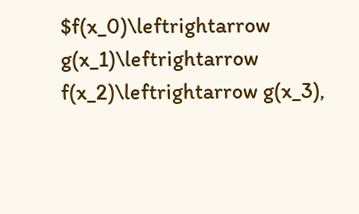$f(x_0)\leftrightarrow g(x_1)\leftrightarrow f(x_2)\leftrightarrow g(x_3),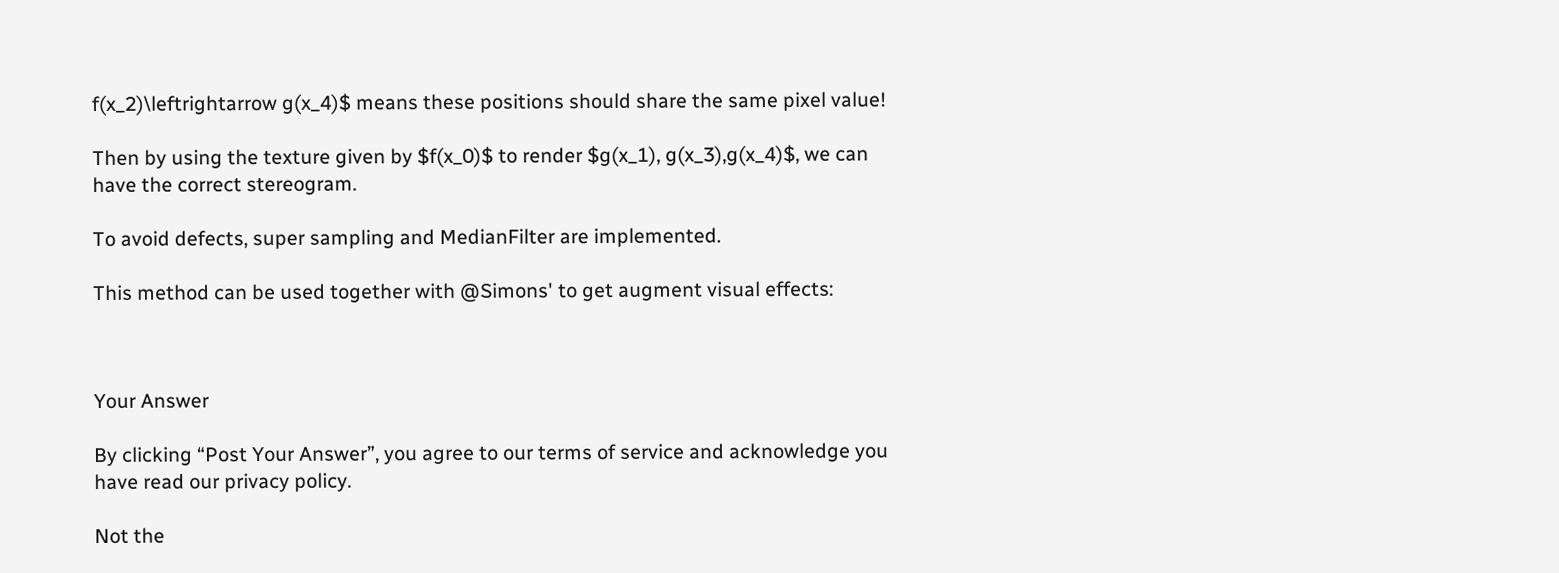f(x_2)\leftrightarrow g(x_4)$ means these positions should share the same pixel value!

Then by using the texture given by $f(x_0)$ to render $g(x_1), g(x_3),g(x_4)$, we can have the correct stereogram.

To avoid defects, super sampling and MedianFilter are implemented.

This method can be used together with @Simons' to get augment visual effects:



Your Answer

By clicking “Post Your Answer”, you agree to our terms of service and acknowledge you have read our privacy policy.

Not the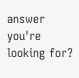answer you're looking for?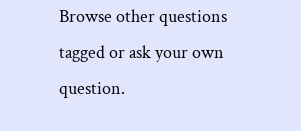Browse other questions tagged or ask your own question.